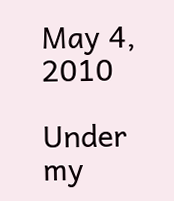May 4, 2010

Under my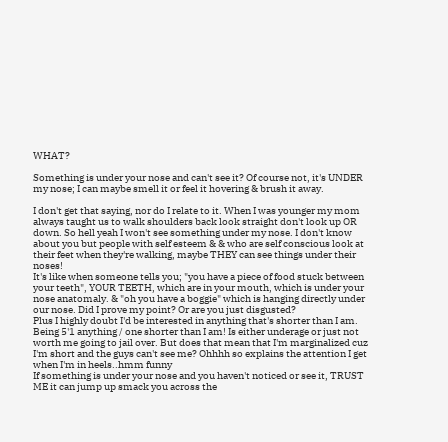WHAT?

Something is under your nose and can't see it? Of course not, it's UNDER my nose; I can maybe smell it or feel it hovering & brush it away.

I don't get that saying, nor do I relate to it. When I was younger my mom always taught us to walk shoulders back look straight don't look up OR down. So hell yeah I won't see something under my nose. I don't know about you but people with self esteem & & who are self conscious look at their feet when they're walking, maybe THEY can see things under their noses!
It's like when someone tells you; "you have a piece of food stuck between your teeth", YOUR TEETH, which are in your mouth, which is under your nose anatomaly. & "oh you have a boggie" which is hanging directly under our nose. Did I prove my point? Or are you just disgusted?
Plus I highly doubt I'd be interested in anything that's shorter than I am. Being 5'1 anything / one shorter than I am! Is either underage or just not worth me going to jail over. But does that mean that I'm marginalized cuz I'm short and the guys can't see me? Ohhhh so explains the attention I get when I'm in heels..hmm funny
If something is under your nose and you haven't noticed or see it, TRUST ME it can jump up smack you across the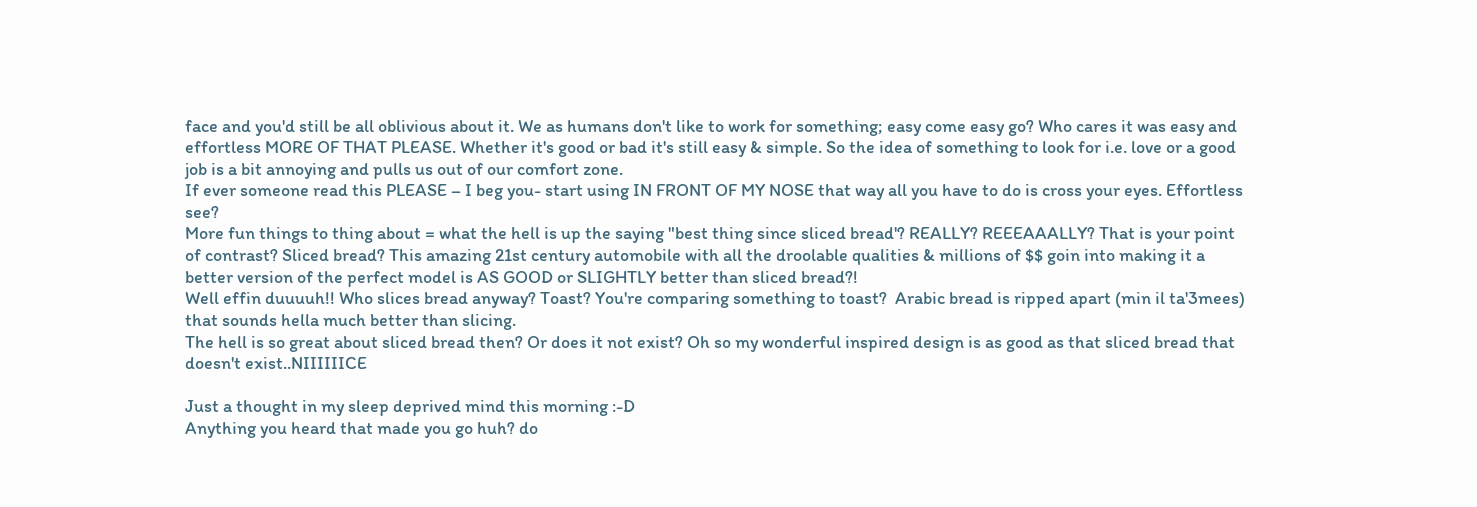face and you'd still be all oblivious about it. We as humans don't like to work for something; easy come easy go? Who cares it was easy and effortless MORE OF THAT PLEASE. Whether it's good or bad it's still easy & simple. So the idea of something to look for i.e. love or a good job is a bit annoying and pulls us out of our comfort zone.
If ever someone read this PLEASE – I beg you- start using IN FRONT OF MY NOSE that way all you have to do is cross your eyes. Effortless see?
More fun things to thing about = what the hell is up the saying "best thing since sliced bread'? REALLY? REEEAAALLY? That is your point of contrast? Sliced bread? This amazing 21st century automobile with all the droolable qualities & millions of $$ goin into making it a better version of the perfect model is AS GOOD or SLIGHTLY better than sliced bread?!
Well effin duuuuh!! Who slices bread anyway? Toast? You're comparing something to toast?  Arabic bread is ripped apart (min il ta'3mees) that sounds hella much better than slicing.
The hell is so great about sliced bread then? Or does it not exist? Oh so my wonderful inspired design is as good as that sliced bread that doesn't exist..NIIIIIICE

Just a thought in my sleep deprived mind this morning :-D
Anything you heard that made you go huh? do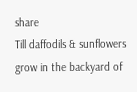share
Till daffodils & sunflowers grow in the backyard of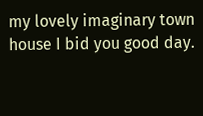my lovely imaginary town house I bid you good day.